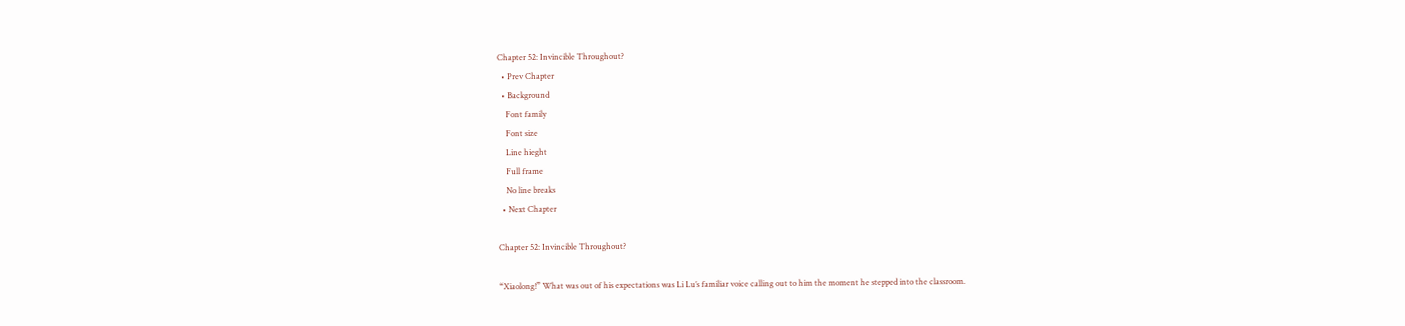Chapter 52: Invincible Throughout?
  • Prev Chapter
  • Background
    Font family
    Font size
    Line hieght
    Full frame
    No line breaks
  • Next Chapter

Chapter 52: Invincible Throughout?

“Xiaolong!” What was out of his expectations was Li Lu’s familiar voice calling out to him the moment he stepped into the classroom.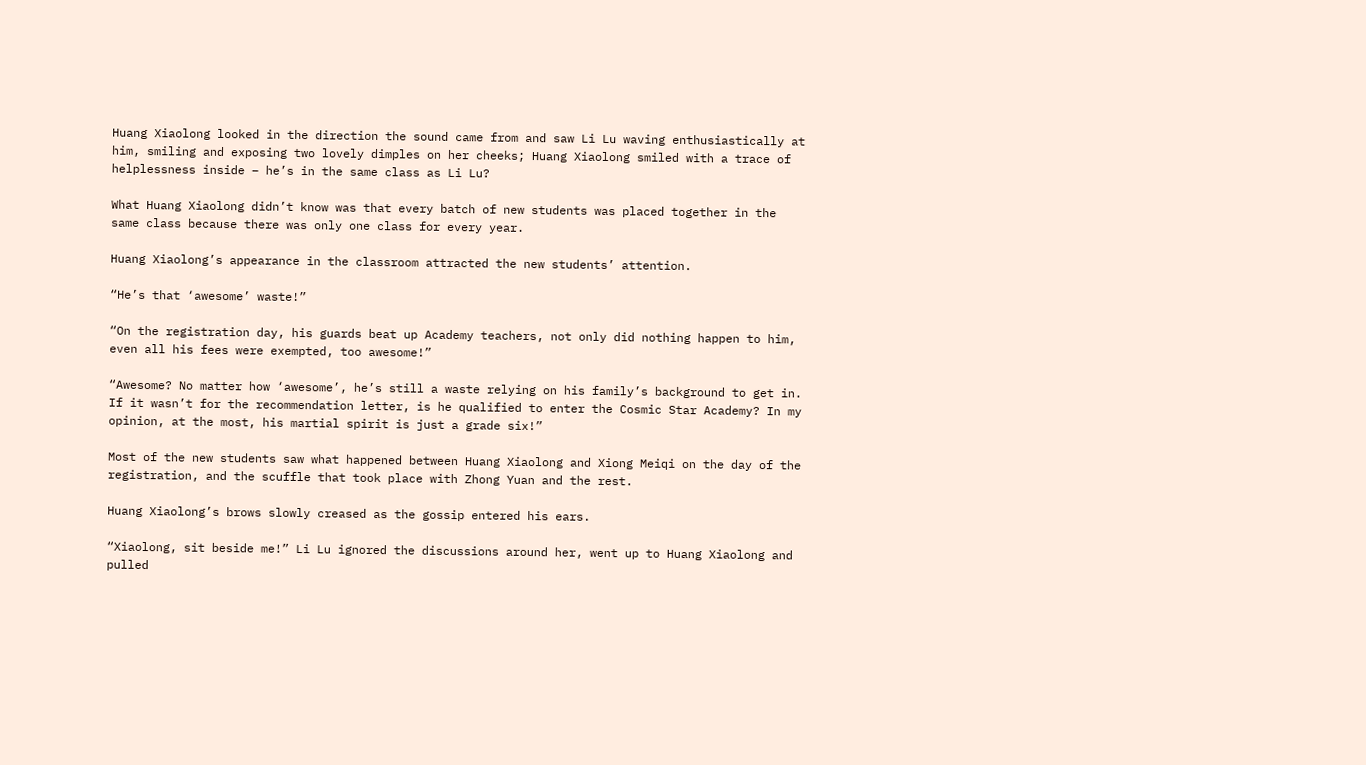Huang Xiaolong looked in the direction the sound came from and saw Li Lu waving enthusiastically at him, smiling and exposing two lovely dimples on her cheeks; Huang Xiaolong smiled with a trace of helplessness inside – he’s in the same class as Li Lu?

What Huang Xiaolong didn’t know was that every batch of new students was placed together in the same class because there was only one class for every year.

Huang Xiaolong’s appearance in the classroom attracted the new students’ attention.

“He’s that ‘awesome’ waste!”

“On the registration day, his guards beat up Academy teachers, not only did nothing happen to him, even all his fees were exempted, too awesome!”

“Awesome? No matter how ‘awesome’, he’s still a waste relying on his family’s background to get in. If it wasn’t for the recommendation letter, is he qualified to enter the Cosmic Star Academy? In my opinion, at the most, his martial spirit is just a grade six!”

Most of the new students saw what happened between Huang Xiaolong and Xiong Meiqi on the day of the registration, and the scuffle that took place with Zhong Yuan and the rest.

Huang Xiaolong’s brows slowly creased as the gossip entered his ears.

“Xiaolong, sit beside me!” Li Lu ignored the discussions around her, went up to Huang Xiaolong and pulled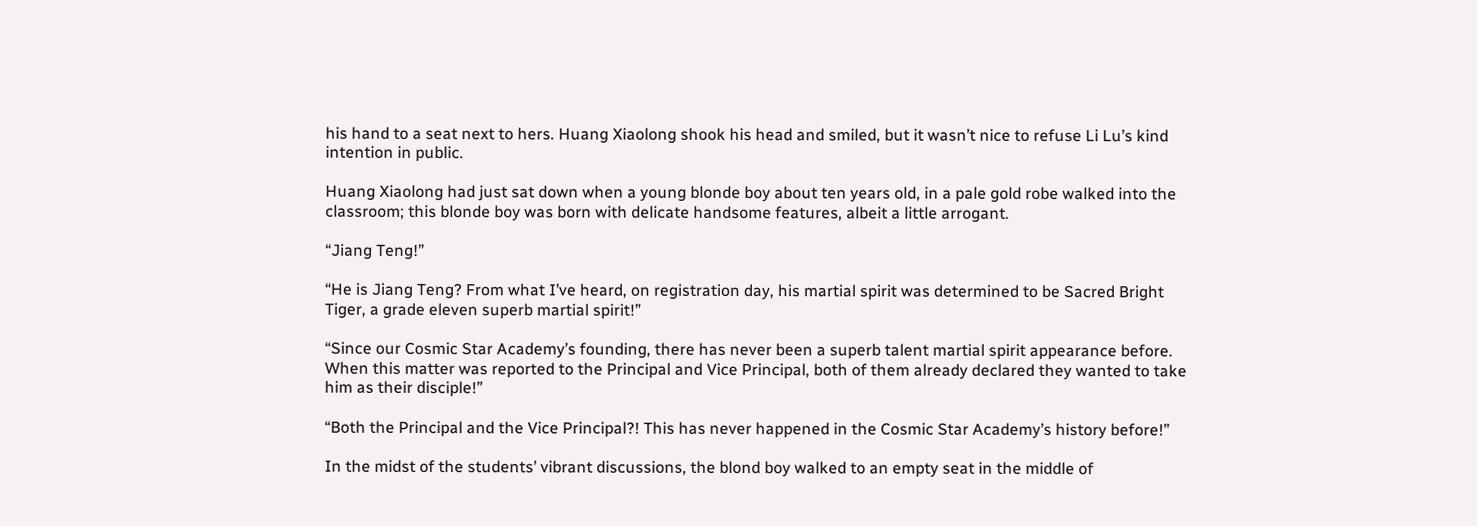his hand to a seat next to hers. Huang Xiaolong shook his head and smiled, but it wasn’t nice to refuse Li Lu’s kind intention in public.

Huang Xiaolong had just sat down when a young blonde boy about ten years old, in a pale gold robe walked into the classroom; this blonde boy was born with delicate handsome features, albeit a little arrogant.

“Jiang Teng!”

“He is Jiang Teng? From what I’ve heard, on registration day, his martial spirit was determined to be Sacred Bright Tiger, a grade eleven superb martial spirit!”

“Since our Cosmic Star Academy’s founding, there has never been a superb talent martial spirit appearance before. When this matter was reported to the Principal and Vice Principal, both of them already declared they wanted to take him as their disciple!”

“Both the Principal and the Vice Principal?! This has never happened in the Cosmic Star Academy’s history before!”

In the midst of the students’ vibrant discussions, the blond boy walked to an empty seat in the middle of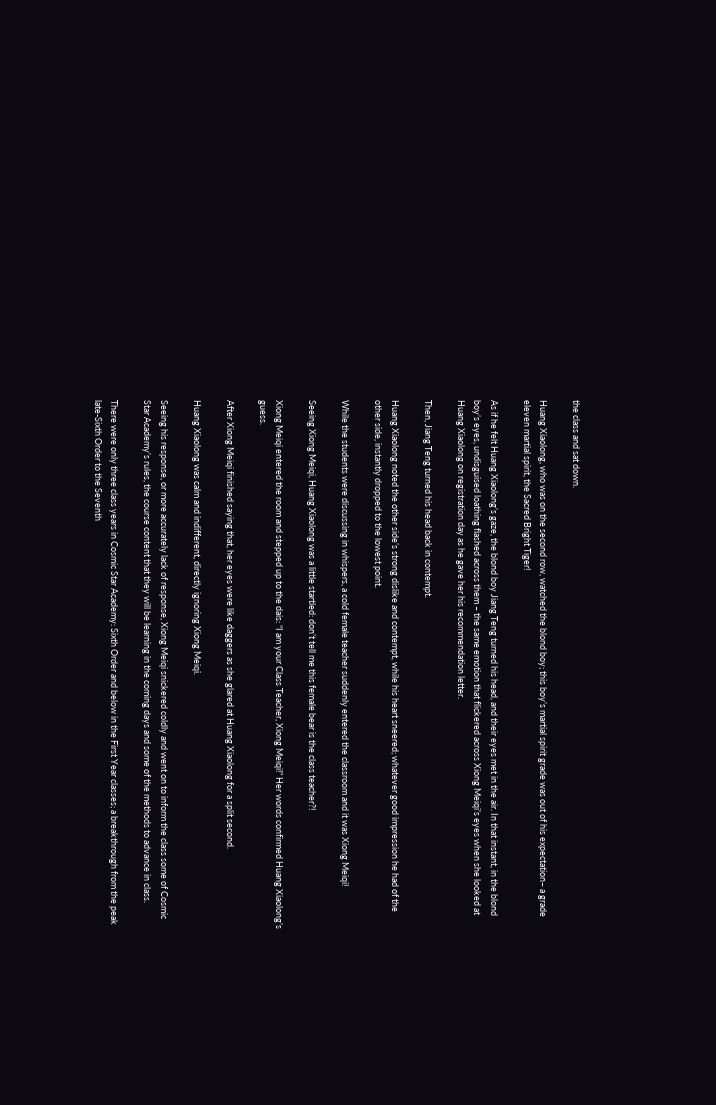the class and sat down.

Huang Xiaolong, who was on the second row, watched the blond boy; this boy’s martial spirit grade was out of his expectation– a grade eleven martial spirit, the Sacred Bright Tiger!

As if he felt Huang Xiaolong’s gaze, the blond boy Jiang Teng turned his head, and their eyes met in the air. In that instant, in the blond boy’s eyes, undisguised loathing flashed across them – the same emotion that flickered across Xiong Meiqi’s eyes when she looked at Huang Xiaolong on registration day as he gave her his recommendation letter.

Then, Jiang Teng turned his head back in contempt.

Huang Xiaolong noted the other side’s strong dislike and contempt, while his heart sneered; whatever good impression he had of the other side, instantly dropped to the lowest point.

While the students were discussing in whispers, a cold female teacher suddenly entered the classroom and it was Xiong Meiqi!

Seeing Xiong Meiqi, Huang Xiaolong was a little startled: don’t tell me this female bear is the class teacher?!

Xiong Meiqi entered the room and stepped up to the dais: “I am your Class Teacher, Xiong Meiqi!” Her words confirmed Huang Xiaolong’s guess.

After Xiong Meiqi finished saying that, her eyes were like daggers as she glared at Huang Xiaolong for a split second.

Huang Xiaolong was calm and indifferent, directly ignoring Xiong Meiqi.

Seeing his response, or more accurately lack of response, Xiong Meiqi snickered coldly and went on to inform the class some of Cosmic Star Academy’s rules, the course content that they will be learning in the coming days and some of the methods to advance in class.

There were only three class years in Cosmic Star Academy: Sixth Order and below in the First Year classes; a breakthrough from the peak late-Sixth Order to the Seventh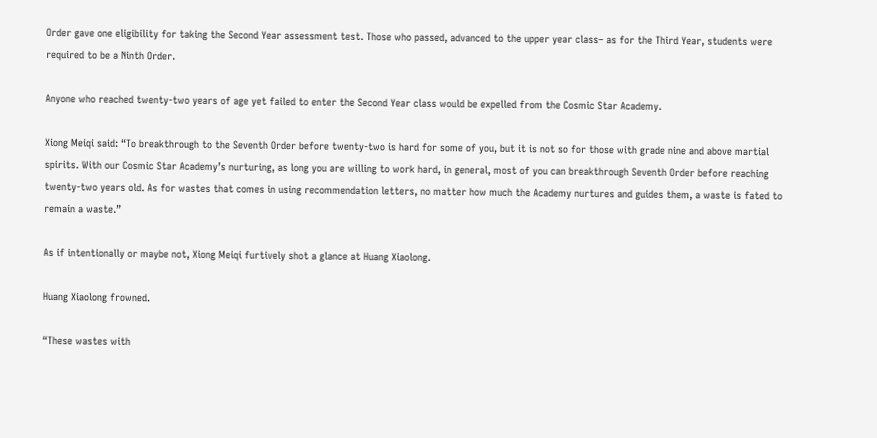Order gave one eligibility for taking the Second Year assessment test. Those who passed, advanced to the upper year class– as for the Third Year, students were required to be a Ninth Order.

Anyone who reached twenty-two years of age yet failed to enter the Second Year class would be expelled from the Cosmic Star Academy.

Xiong Meiqi said: “To breakthrough to the Seventh Order before twenty-two is hard for some of you, but it is not so for those with grade nine and above martial spirits. With our Cosmic Star Academy’s nurturing, as long you are willing to work hard, in general, most of you can breakthrough Seventh Order before reaching twenty-two years old. As for wastes that comes in using recommendation letters, no matter how much the Academy nurtures and guides them, a waste is fated to remain a waste.”

As if intentionally or maybe not, Xiong Meiqi furtively shot a glance at Huang Xiaolong.

Huang Xiaolong frowned.

“These wastes with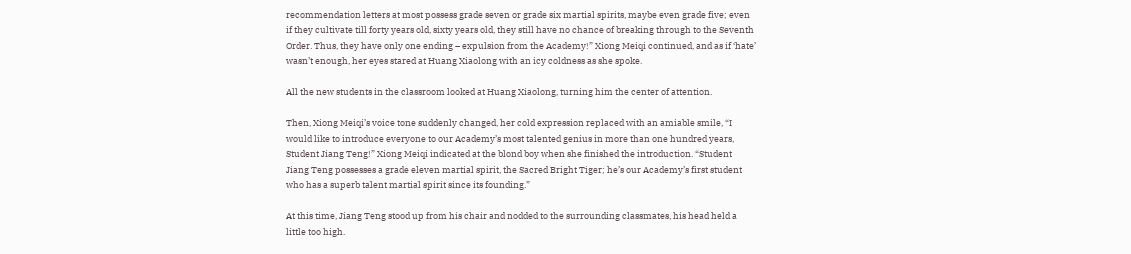recommendation letters at most possess grade seven or grade six martial spirits, maybe even grade five; even if they cultivate till forty years old, sixty years old, they still have no chance of breaking through to the Seventh Order. Thus, they have only one ending – expulsion from the Academy!” Xiong Meiqi continued, and as if ‘hate’ wasn’t enough, her eyes stared at Huang Xiaolong with an icy coldness as she spoke.

All the new students in the classroom looked at Huang Xiaolong, turning him the center of attention.

Then, Xiong Meiqi’s voice tone suddenly changed, her cold expression replaced with an amiable smile, “I would like to introduce everyone to our Academy’s most talented genius in more than one hundred years, Student Jiang Teng!” Xiong Meiqi indicated at the blond boy when she finished the introduction. “Student Jiang Teng possesses a grade eleven martial spirit, the Sacred Bright Tiger; he’s our Academy’s first student who has a superb talent martial spirit since its founding.”

At this time, Jiang Teng stood up from his chair and nodded to the surrounding classmates, his head held a little too high.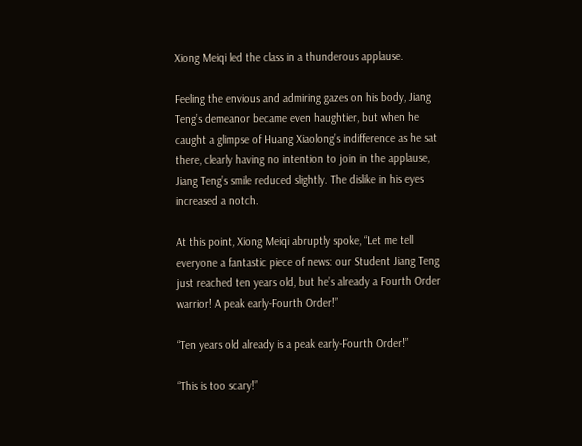Xiong Meiqi led the class in a thunderous applause.

Feeling the envious and admiring gazes on his body, Jiang Teng’s demeanor became even haughtier, but when he caught a glimpse of Huang Xiaolong’s indifference as he sat there, clearly having no intention to join in the applause, Jiang Teng’s smile reduced slightly. The dislike in his eyes increased a notch.

At this point, Xiong Meiqi abruptly spoke, “Let me tell everyone a fantastic piece of news: our Student Jiang Teng just reached ten years old, but he’s already a Fourth Order warrior! A peak early-Fourth Order!”

“Ten years old already is a peak early-Fourth Order!”

“This is too scary!”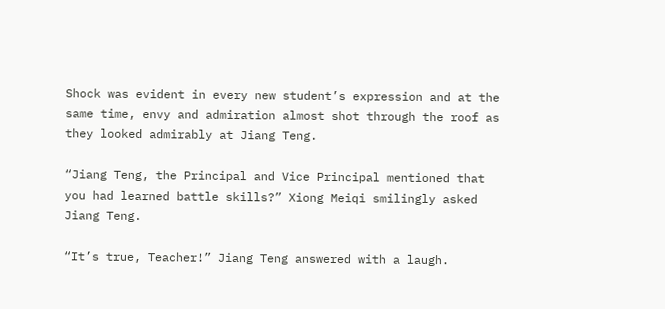Shock was evident in every new student’s expression and at the same time, envy and admiration almost shot through the roof as they looked admirably at Jiang Teng.

“Jiang Teng, the Principal and Vice Principal mentioned that you had learned battle skills?” Xiong Meiqi smilingly asked Jiang Teng.

“It’s true, Teacher!” Jiang Teng answered with a laugh.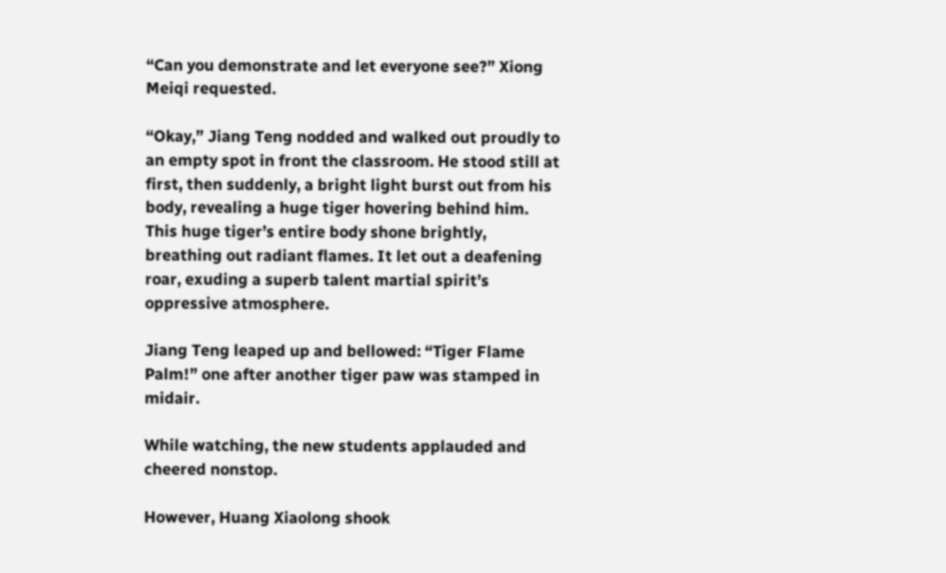“Can you demonstrate and let everyone see?” Xiong Meiqi requested.

“Okay,” Jiang Teng nodded and walked out proudly to an empty spot in front the classroom. He stood still at first, then suddenly, a bright light burst out from his body, revealing a huge tiger hovering behind him. This huge tiger’s entire body shone brightly, breathing out radiant flames. It let out a deafening roar, exuding a superb talent martial spirit’s oppressive atmosphere.

Jiang Teng leaped up and bellowed: “Tiger Flame Palm!” one after another tiger paw was stamped in midair.

While watching, the new students applauded and cheered nonstop.

However, Huang Xiaolong shook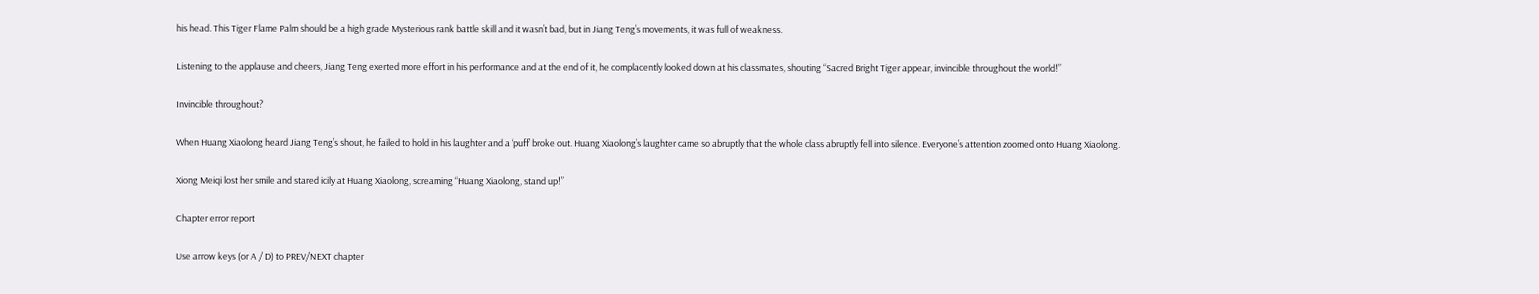his head. This Tiger Flame Palm should be a high grade Mysterious rank battle skill and it wasn’t bad, but in Jiang Teng’s movements, it was full of weakness.

Listening to the applause and cheers, Jiang Teng exerted more effort in his performance and at the end of it, he complacently looked down at his classmates, shouting “Sacred Bright Tiger appear, invincible throughout the world!”

Invincible throughout?

When Huang Xiaolong heard Jiang Teng’s shout, he failed to hold in his laughter and a ‘puff’ broke out. Huang Xiaolong’s laughter came so abruptly that the whole class abruptly fell into silence. Everyone’s attention zoomed onto Huang Xiaolong.

Xiong Meiqi lost her smile and stared icily at Huang Xiaolong, screaming “Huang Xiaolong, stand up!”

Chapter error report

Use arrow keys (or A / D) to PREV/NEXT chapter